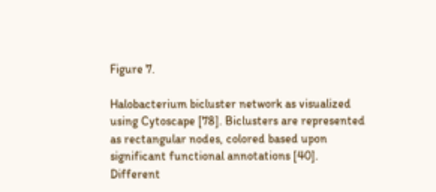Figure 7.

Halobacterium bicluster network as visualized using Cytoscape [78]. Biclusters are represented as rectangular nodes, colored based upon significant functional annotations [40]. Different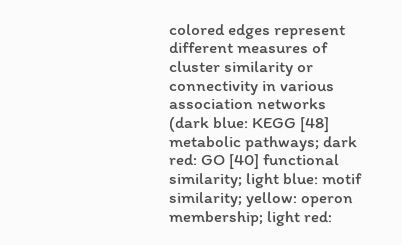colored edges represent different measures of cluster similarity or connectivity in various association networks (dark blue: KEGG [48] metabolic pathways; dark red: GO [40] functional similarity; light blue: motif similarity; yellow: operon membership; light red: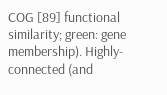COG [89] functional similarity; green: gene membership). Highly-connected (and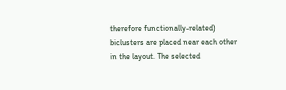therefore functionally-related) biclusters are placed near each other in the layout. The selected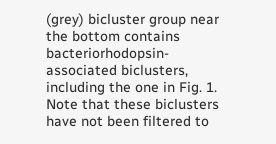(grey) bicluster group near the bottom contains bacteriorhodopsin-associated biclusters, including the one in Fig. 1. Note that these biclusters have not been filtered to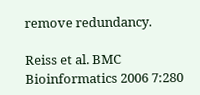remove redundancy.

Reiss et al. BMC Bioinformatics 2006 7:280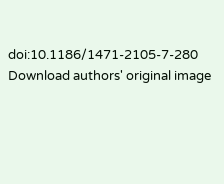doi:10.1186/1471-2105-7-280
Download authors' original image